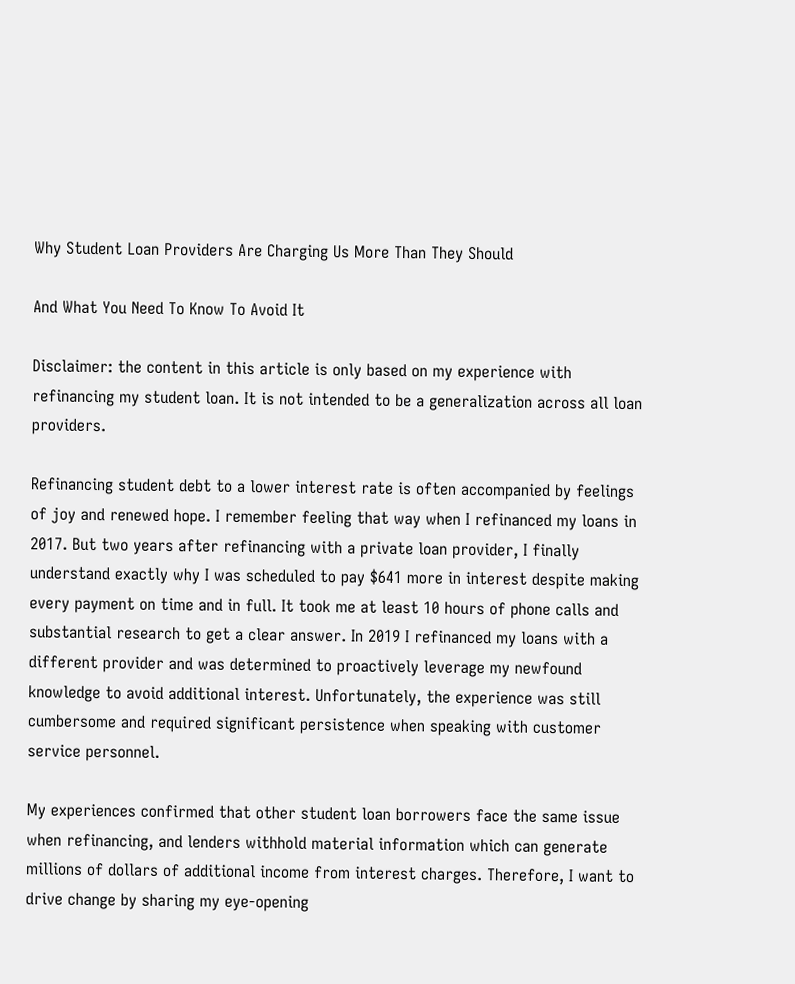Why Student Loan Providers Are Charging Us More Than They Should

And What You Need To Know To Avoid It

Disclaimer: the content in this article is only based on my experience with refinancing my student loan. It is not intended to be a generalization across all loan providers.

Refinancing student debt to a lower interest rate is often accompanied by feelings of joy and renewed hope. I remember feeling that way when I refinanced my loans in 2017. But two years after refinancing with a private loan provider, I finally understand exactly why I was scheduled to pay $641 more in interest despite making every payment on time and in full. It took me at least 10 hours of phone calls and substantial research to get a clear answer. In 2019 I refinanced my loans with a different provider and was determined to proactively leverage my newfound knowledge to avoid additional interest. Unfortunately, the experience was still cumbersome and required significant persistence when speaking with customer service personnel.

My experiences confirmed that other student loan borrowers face the same issue when refinancing, and lenders withhold material information which can generate millions of dollars of additional income from interest charges. Therefore, I want to drive change by sharing my eye-opening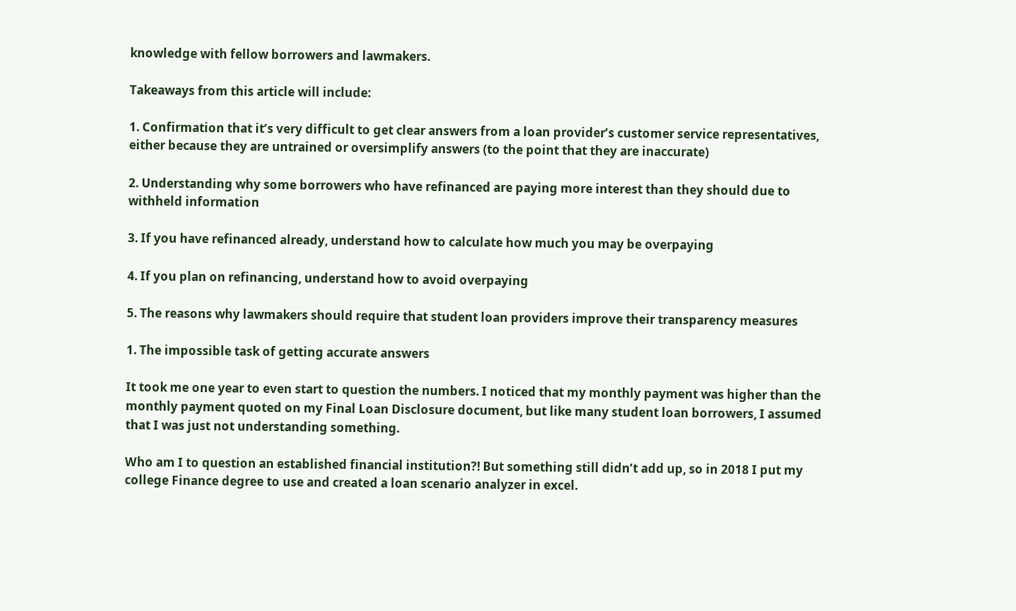knowledge with fellow borrowers and lawmakers.

Takeaways from this article will include:

1. Confirmation that it’s very difficult to get clear answers from a loan provider’s customer service representatives, either because they are untrained or oversimplify answers (to the point that they are inaccurate)

2. Understanding why some borrowers who have refinanced are paying more interest than they should due to withheld information

3. If you have refinanced already, understand how to calculate how much you may be overpaying

4. If you plan on refinancing, understand how to avoid overpaying

5. The reasons why lawmakers should require that student loan providers improve their transparency measures

1. The impossible task of getting accurate answers

It took me one year to even start to question the numbers. I noticed that my monthly payment was higher than the monthly payment quoted on my Final Loan Disclosure document, but like many student loan borrowers, I assumed that I was just not understanding something.

Who am I to question an established financial institution?! But something still didn’t add up, so in 2018 I put my college Finance degree to use and created a loan scenario analyzer in excel.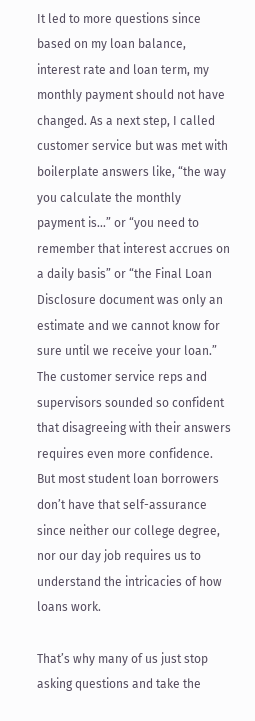It led to more questions since based on my loan balance, interest rate and loan term, my monthly payment should not have changed. As a next step, I called customer service but was met with boilerplate answers like, “the way you calculate the monthly payment is…” or “you need to remember that interest accrues on a daily basis” or “the Final Loan Disclosure document was only an estimate and we cannot know for sure until we receive your loan.” The customer service reps and supervisors sounded so confident that disagreeing with their answers requires even more confidence. But most student loan borrowers don’t have that self-assurance since neither our college degree, nor our day job requires us to understand the intricacies of how loans work.

That’s why many of us just stop asking questions and take the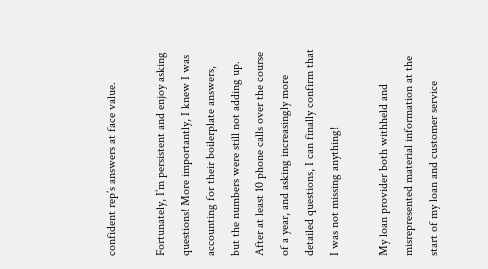confident rep’s answers at face value.

Fortunately, I’m persistent and enjoy asking questions! More importantly, I knew I was accounting for their boilerplate answers, but the numbers were still not adding up. After at least 10 phone calls over the course of a year, and asking increasingly more detailed questions, I can finally confirm that I was not missing anything!

My loan provider both withheld and misrepresented material information at the start of my loan and customer service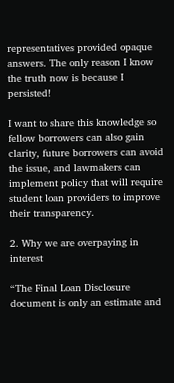representatives provided opaque answers. The only reason I know the truth now is because I persisted!

I want to share this knowledge so fellow borrowers can also gain clarity, future borrowers can avoid the issue, and lawmakers can implement policy that will require student loan providers to improve their transparency.

2. Why we are overpaying in interest

“The Final Loan Disclosure document is only an estimate and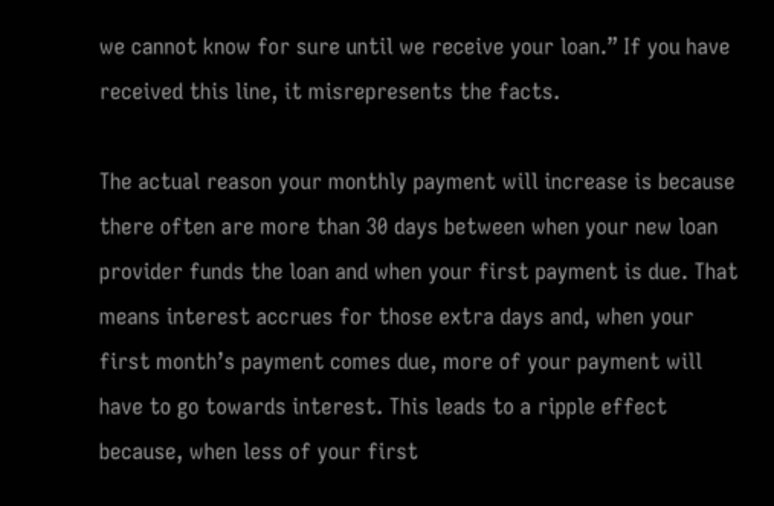we cannot know for sure until we receive your loan.” If you have received this line, it misrepresents the facts.

The actual reason your monthly payment will increase is because there often are more than 30 days between when your new loan provider funds the loan and when your first payment is due. That means interest accrues for those extra days and, when your first month’s payment comes due, more of your payment will have to go towards interest. This leads to a ripple effect because, when less of your first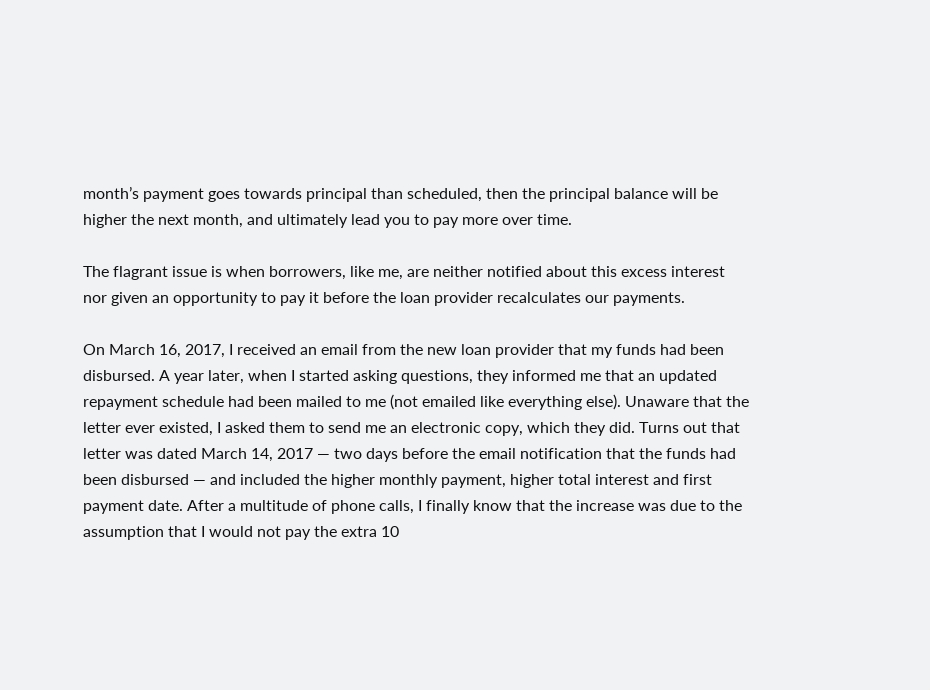month’s payment goes towards principal than scheduled, then the principal balance will be higher the next month, and ultimately lead you to pay more over time.

The flagrant issue is when borrowers, like me, are neither notified about this excess interest nor given an opportunity to pay it before the loan provider recalculates our payments.

On March 16, 2017, I received an email from the new loan provider that my funds had been disbursed. A year later, when I started asking questions, they informed me that an updated repayment schedule had been mailed to me (not emailed like everything else). Unaware that the letter ever existed, I asked them to send me an electronic copy, which they did. Turns out that letter was dated March 14, 2017 — two days before the email notification that the funds had been disbursed — and included the higher monthly payment, higher total interest and first payment date. After a multitude of phone calls, I finally know that the increase was due to the assumption that I would not pay the extra 10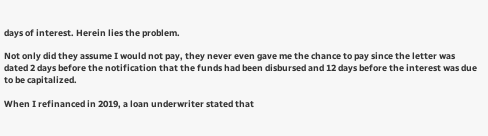days of interest. Herein lies the problem.

Not only did they assume I would not pay, they never even gave me the chance to pay since the letter was dated 2 days before the notification that the funds had been disbursed and 12 days before the interest was due to be capitalized.

When I refinanced in 2019, a loan underwriter stated that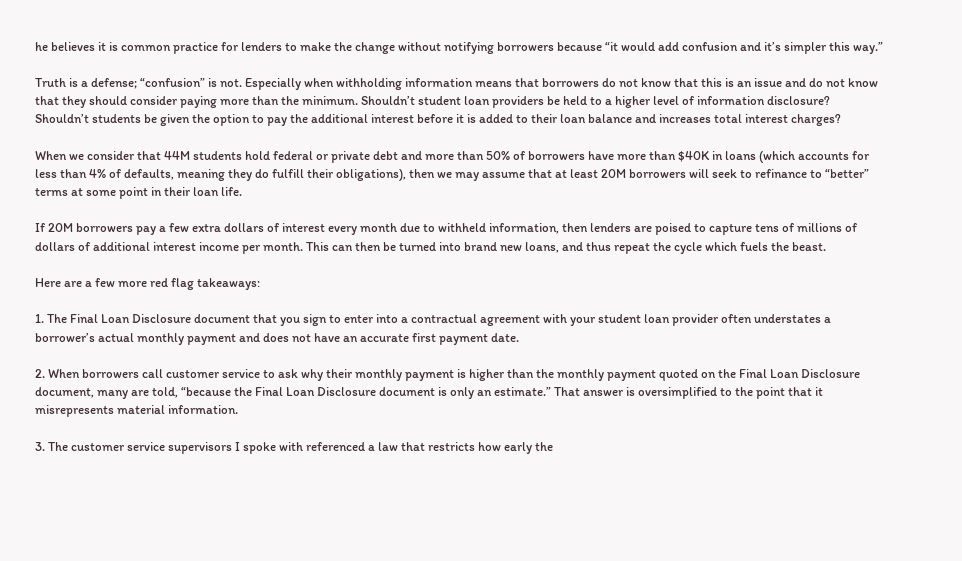he believes it is common practice for lenders to make the change without notifying borrowers because “it would add confusion and it’s simpler this way.”

Truth is a defense; “confusion” is not. Especially when withholding information means that borrowers do not know that this is an issue and do not know that they should consider paying more than the minimum. Shouldn’t student loan providers be held to a higher level of information disclosure? Shouldn’t students be given the option to pay the additional interest before it is added to their loan balance and increases total interest charges?

When we consider that 44M students hold federal or private debt and more than 50% of borrowers have more than $40K in loans (which accounts for less than 4% of defaults, meaning they do fulfill their obligations), then we may assume that at least 20M borrowers will seek to refinance to “better” terms at some point in their loan life.

If 20M borrowers pay a few extra dollars of interest every month due to withheld information, then lenders are poised to capture tens of millions of dollars of additional interest income per month. This can then be turned into brand new loans, and thus repeat the cycle which fuels the beast.

Here are a few more red flag takeaways:

1. The Final Loan Disclosure document that you sign to enter into a contractual agreement with your student loan provider often understates a borrower’s actual monthly payment and does not have an accurate first payment date.

2. When borrowers call customer service to ask why their monthly payment is higher than the monthly payment quoted on the Final Loan Disclosure document, many are told, “because the Final Loan Disclosure document is only an estimate.” That answer is oversimplified to the point that it misrepresents material information.

3. The customer service supervisors I spoke with referenced a law that restricts how early the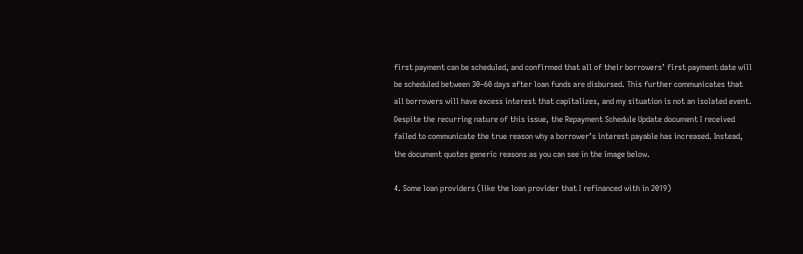first payment can be scheduled, and confirmed that all of their borrowers’ first payment date will be scheduled between 30–60 days after loan funds are disbursed. This further communicates that all borrowers will have excess interest that capitalizes, and my situation is not an isolated event. Despite the recurring nature of this issue, the Repayment Schedule Update document I received failed to communicate the true reason why a borrower’s interest payable has increased. Instead, the document quotes generic reasons as you can see in the image below.

4. Some loan providers (like the loan provider that I refinanced with in 2019)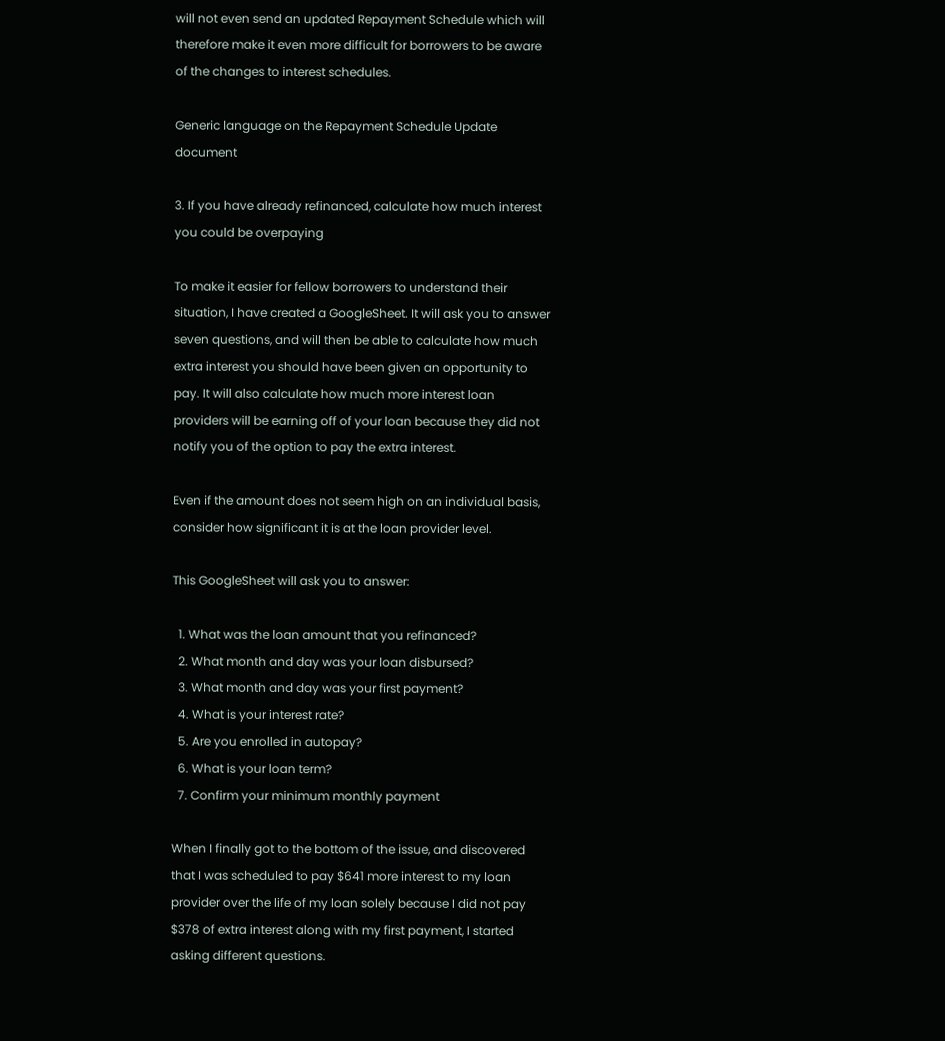will not even send an updated Repayment Schedule which will therefore make it even more difficult for borrowers to be aware of the changes to interest schedules.

Generic language on the Repayment Schedule Update document

3. If you have already refinanced, calculate how much interest you could be overpaying

To make it easier for fellow borrowers to understand their situation, I have created a GoogleSheet. It will ask you to answer seven questions, and will then be able to calculate how much extra interest you should have been given an opportunity to pay. It will also calculate how much more interest loan providers will be earning off of your loan because they did not notify you of the option to pay the extra interest.

Even if the amount does not seem high on an individual basis, consider how significant it is at the loan provider level.

This GoogleSheet will ask you to answer:

  1. What was the loan amount that you refinanced?
  2. What month and day was your loan disbursed?
  3. What month and day was your first payment?
  4. What is your interest rate?
  5. Are you enrolled in autopay?
  6. What is your loan term?
  7. Confirm your minimum monthly payment

When I finally got to the bottom of the issue, and discovered that I was scheduled to pay $641 more interest to my loan provider over the life of my loan solely because I did not pay $378 of extra interest along with my first payment, I started asking different questions.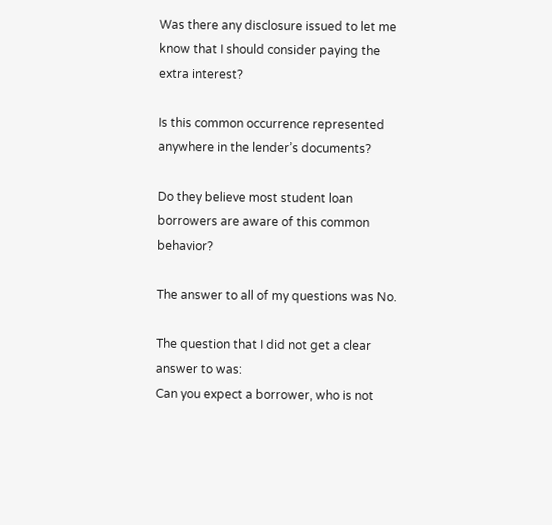Was there any disclosure issued to let me know that I should consider paying the extra interest?

Is this common occurrence represented anywhere in the lender’s documents?

Do they believe most student loan borrowers are aware of this common behavior?

The answer to all of my questions was No.

The question that I did not get a clear answer to was:
Can you expect a borrower, who is not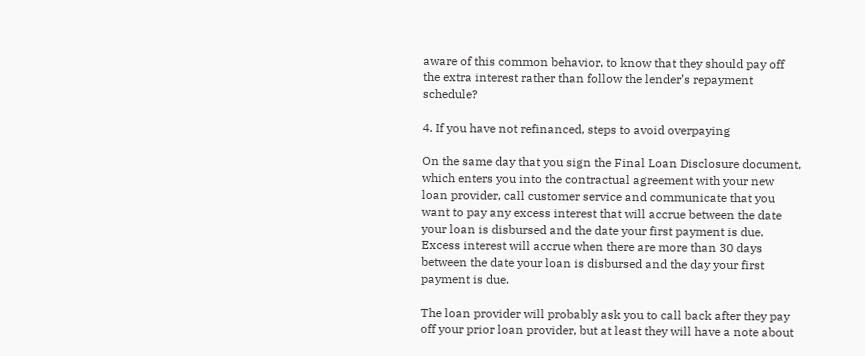aware of this common behavior, to know that they should pay off the extra interest rather than follow the lender’s repayment schedule?

4. If you have not refinanced, steps to avoid overpaying

On the same day that you sign the Final Loan Disclosure document, which enters you into the contractual agreement with your new loan provider, call customer service and communicate that you want to pay any excess interest that will accrue between the date your loan is disbursed and the date your first payment is due. Excess interest will accrue when there are more than 30 days between the date your loan is disbursed and the day your first payment is due.

The loan provider will probably ask you to call back after they pay off your prior loan provider, but at least they will have a note about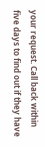your request. Call back within five days to find out if they have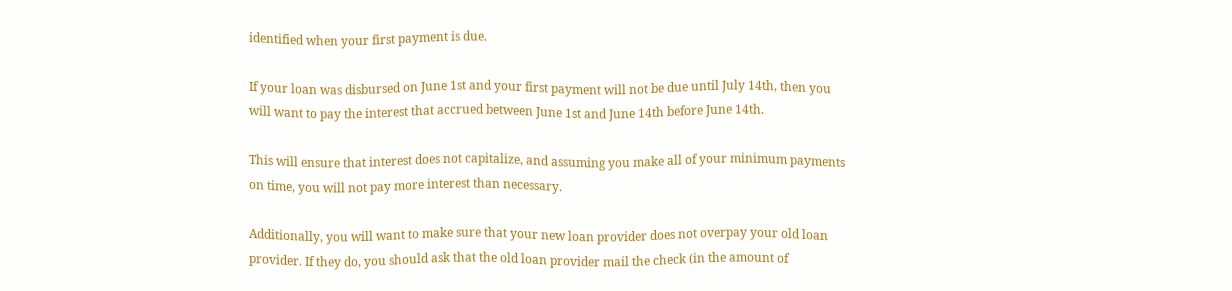identified when your first payment is due.

If your loan was disbursed on June 1st and your first payment will not be due until July 14th, then you will want to pay the interest that accrued between June 1st and June 14th before June 14th.

This will ensure that interest does not capitalize, and assuming you make all of your minimum payments on time, you will not pay more interest than necessary.

Additionally, you will want to make sure that your new loan provider does not overpay your old loan provider. If they do, you should ask that the old loan provider mail the check (in the amount of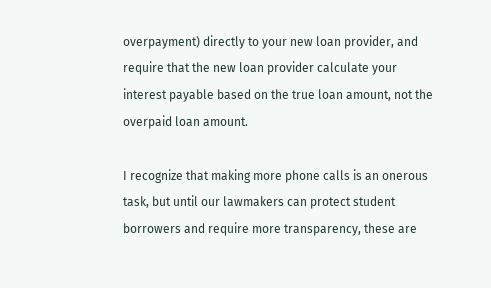overpayment) directly to your new loan provider, and require that the new loan provider calculate your interest payable based on the true loan amount, not the overpaid loan amount.

I recognize that making more phone calls is an onerous task, but until our lawmakers can protect student borrowers and require more transparency, these are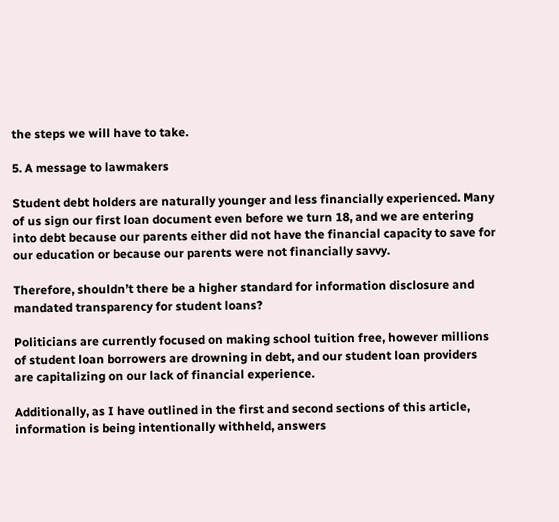the steps we will have to take.

5. A message to lawmakers

Student debt holders are naturally younger and less financially experienced. Many of us sign our first loan document even before we turn 18, and we are entering into debt because our parents either did not have the financial capacity to save for our education or because our parents were not financially savvy.

Therefore, shouldn’t there be a higher standard for information disclosure and mandated transparency for student loans?

Politicians are currently focused on making school tuition free, however millions of student loan borrowers are drowning in debt, and our student loan providers are capitalizing on our lack of financial experience.

Additionally, as I have outlined in the first and second sections of this article, information is being intentionally withheld, answers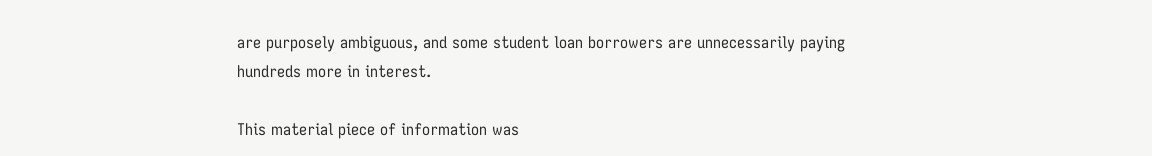are purposely ambiguous, and some student loan borrowers are unnecessarily paying hundreds more in interest.

This material piece of information was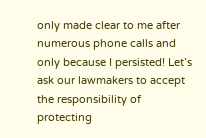only made clear to me after numerous phone calls and only because I persisted! Let’s ask our lawmakers to accept the responsibility of protecting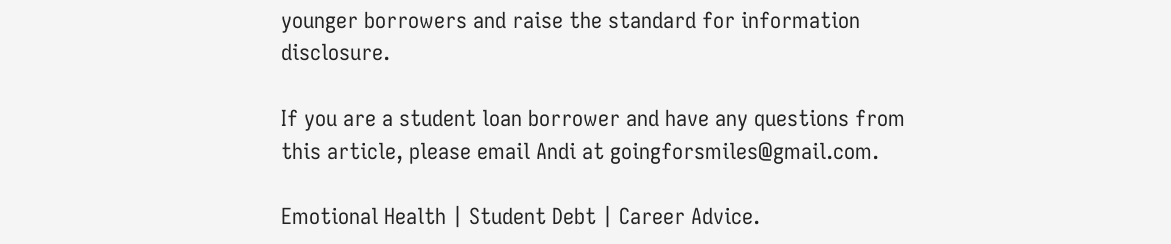younger borrowers and raise the standard for information disclosure.

If you are a student loan borrower and have any questions from this article, please email Andi at goingforsmiles@gmail.com.

Emotional Health | Student Debt | Career Advice.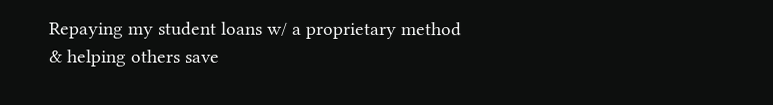Repaying my student loans w/ a proprietary method & helping others save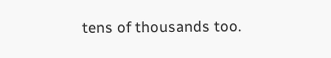tens of thousands too.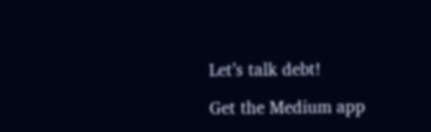Let’s talk debt!

Get the Medium app